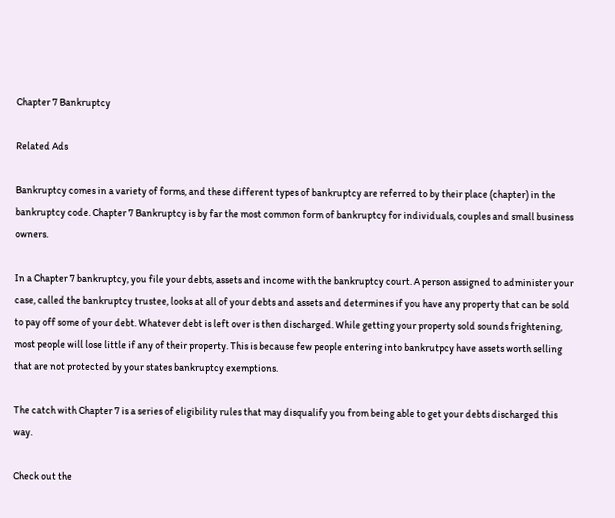Chapter 7 Bankruptcy

Related Ads

Bankruptcy comes in a variety of forms, and these different types of bankruptcy are referred to by their place (chapter) in the bankruptcy code. Chapter 7 Bankruptcy is by far the most common form of bankruptcy for individuals, couples and small business owners.

In a Chapter 7 bankruptcy, you file your debts, assets and income with the bankruptcy court. A person assigned to administer your case, called the bankruptcy trustee, looks at all of your debts and assets and determines if you have any property that can be sold to pay off some of your debt. Whatever debt is left over is then discharged. While getting your property sold sounds frightening, most people will lose little if any of their property. This is because few people entering into bankrutpcy have assets worth selling that are not protected by your states bankruptcy exemptions.

The catch with Chapter 7 is a series of eligibility rules that may disqualify you from being able to get your debts discharged this way.

Check out the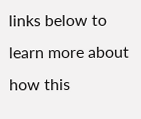links below to learn more about how this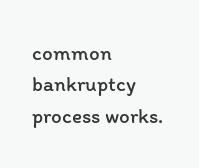common bankruptcy process works.